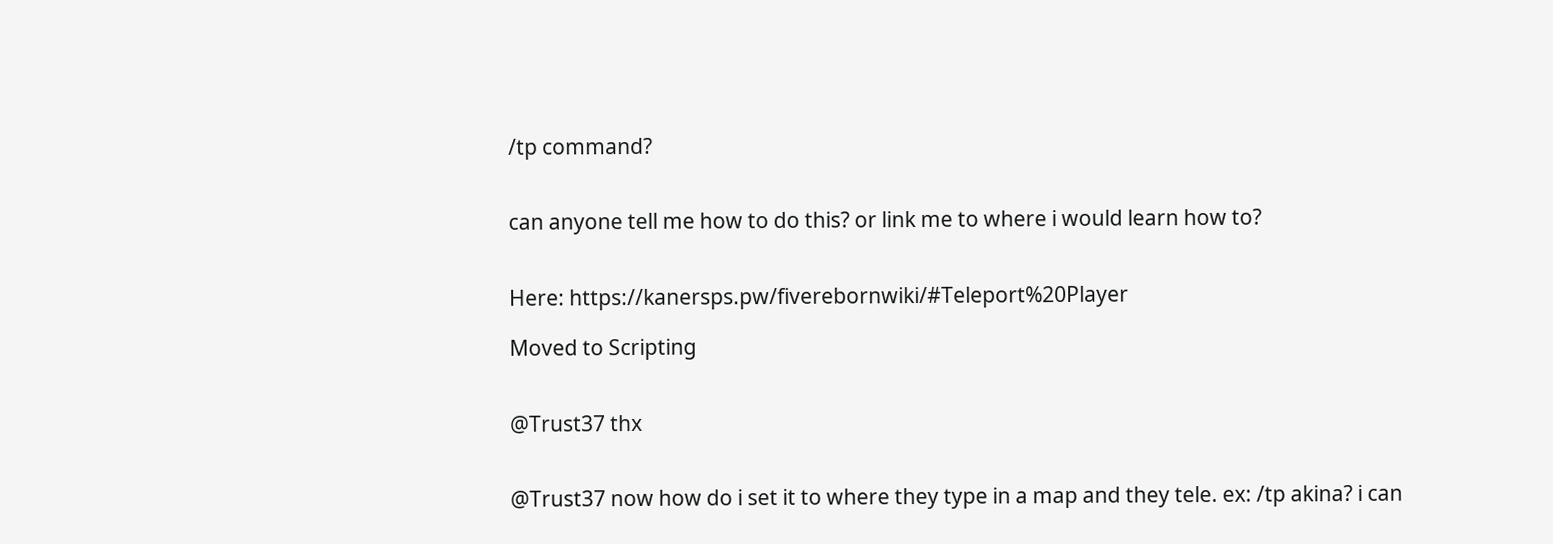/tp command?


can anyone tell me how to do this? or link me to where i would learn how to?


Here: https://kanersps.pw/fiverebornwiki/#Teleport%20Player

Moved to Scripting


@Trust37 thx


@Trust37 now how do i set it to where they type in a map and they tele. ex: /tp akina? i can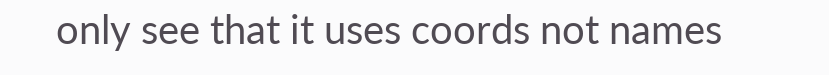only see that it uses coords not names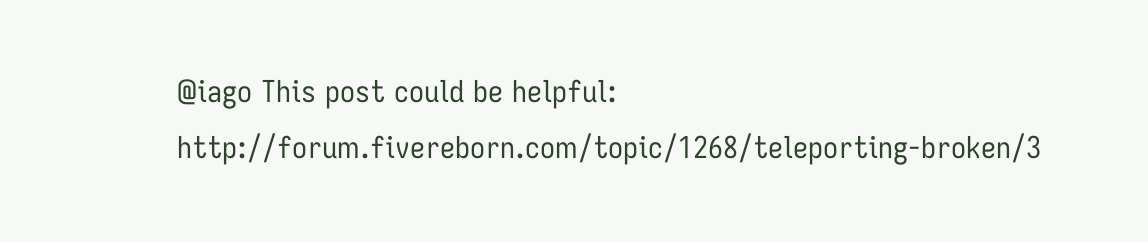@iago This post could be helpful: http://forum.fivereborn.com/topic/1268/teleporting-broken/3